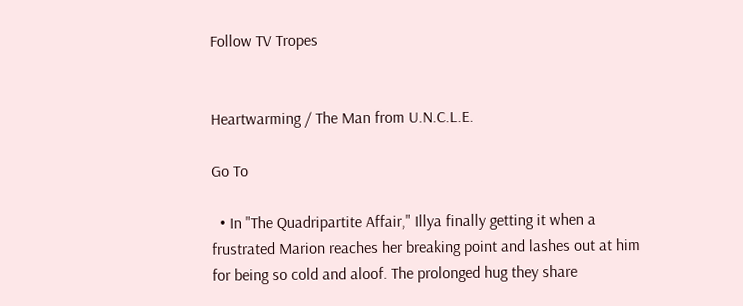Follow TV Tropes


Heartwarming / The Man from U.N.C.L.E.

Go To

  • In "The Quadripartite Affair," Illya finally getting it when a frustrated Marion reaches her breaking point and lashes out at him for being so cold and aloof. The prolonged hug they share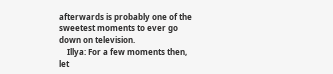afterwards is probably one of the sweetest moments to ever go down on television.
    Illya: For a few moments then, let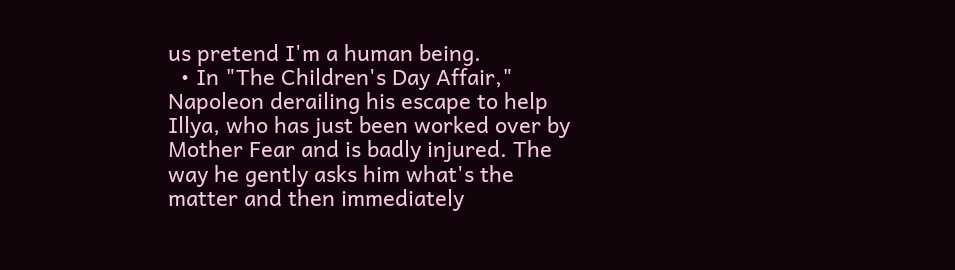us pretend I'm a human being.
  • In "The Children's Day Affair," Napoleon derailing his escape to help Illya, who has just been worked over by Mother Fear and is badly injured. The way he gently asks him what's the matter and then immediately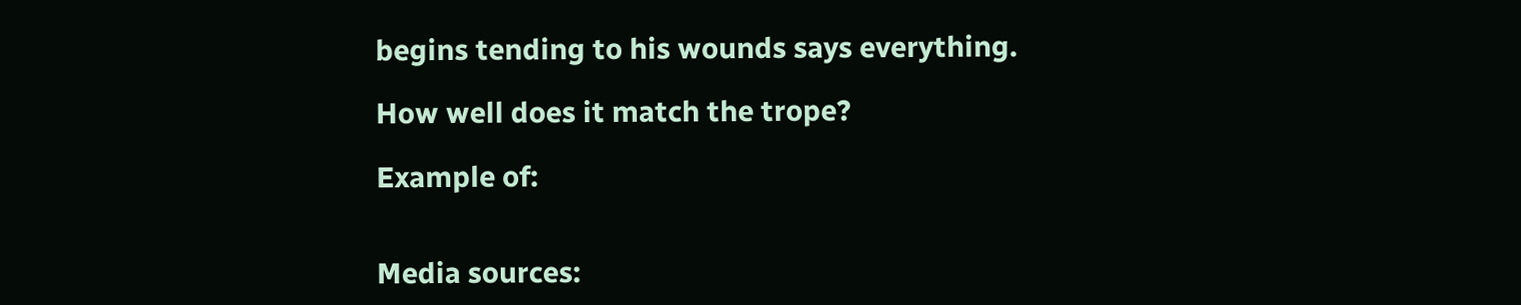begins tending to his wounds says everything.

How well does it match the trope?

Example of:


Media sources: